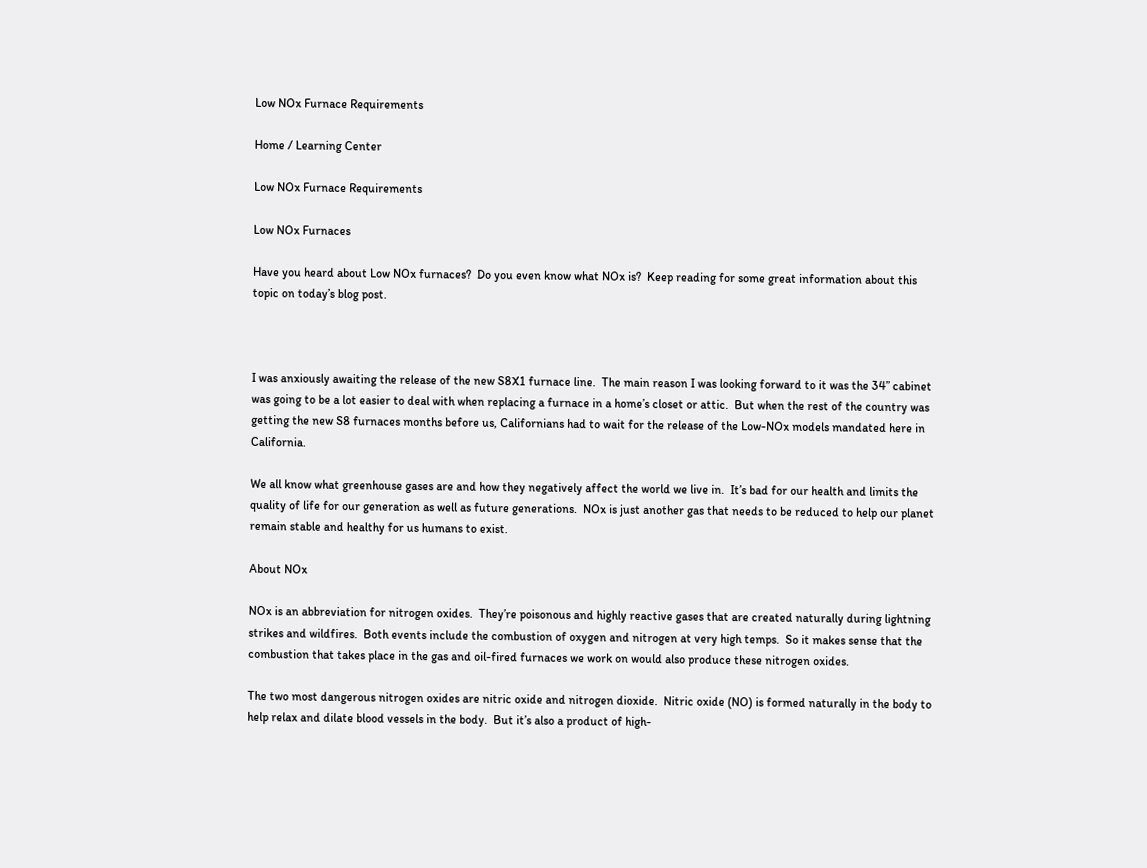Low NOx Furnace Requirements

Home / Learning Center

Low NOx Furnace Requirements

Low NOx Furnaces

Have you heard about Low NOx furnaces?  Do you even know what NOx is?  Keep reading for some great information about this topic on today’s blog post.



I was anxiously awaiting the release of the new S8X1 furnace line.  The main reason I was looking forward to it was the 34” cabinet was going to be a lot easier to deal with when replacing a furnace in a home’s closet or attic.  But when the rest of the country was getting the new S8 furnaces months before us, Californians had to wait for the release of the Low-NOx models mandated here in California.

We all know what greenhouse gases are and how they negatively affect the world we live in.  It’s bad for our health and limits the quality of life for our generation as well as future generations.  NOx is just another gas that needs to be reduced to help our planet remain stable and healthy for us humans to exist.

About NOx

NOx is an abbreviation for nitrogen oxides.  They’re poisonous and highly reactive gases that are created naturally during lightning strikes and wildfires.  Both events include the combustion of oxygen and nitrogen at very high temps.  So it makes sense that the combustion that takes place in the gas and oil-fired furnaces we work on would also produce these nitrogen oxides.

The two most dangerous nitrogen oxides are nitric oxide and nitrogen dioxide.  Nitric oxide (NO) is formed naturally in the body to help relax and dilate blood vessels in the body.  But it’s also a product of high-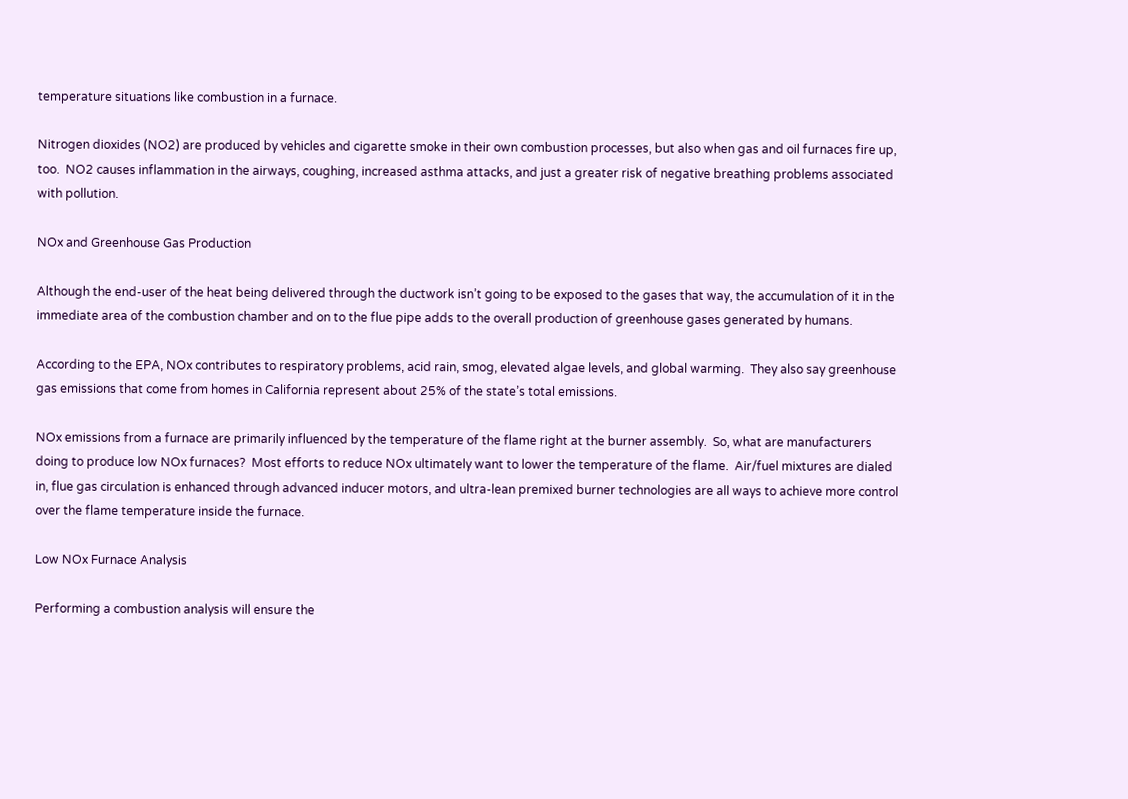temperature situations like combustion in a furnace.

Nitrogen dioxides (NO2) are produced by vehicles and cigarette smoke in their own combustion processes, but also when gas and oil furnaces fire up, too.  NO2 causes inflammation in the airways, coughing, increased asthma attacks, and just a greater risk of negative breathing problems associated with pollution.

NOx and Greenhouse Gas Production

Although the end-user of the heat being delivered through the ductwork isn’t going to be exposed to the gases that way, the accumulation of it in the immediate area of the combustion chamber and on to the flue pipe adds to the overall production of greenhouse gases generated by humans.

According to the EPA, NOx contributes to respiratory problems, acid rain, smog, elevated algae levels, and global warming.  They also say greenhouse gas emissions that come from homes in California represent about 25% of the state’s total emissions.

NOx emissions from a furnace are primarily influenced by the temperature of the flame right at the burner assembly.  So, what are manufacturers doing to produce low NOx furnaces?  Most efforts to reduce NOx ultimately want to lower the temperature of the flame.  Air/fuel mixtures are dialed in, flue gas circulation is enhanced through advanced inducer motors, and ultra-lean premixed burner technologies are all ways to achieve more control over the flame temperature inside the furnace.

Low NOx Furnace Analysis

Performing a combustion analysis will ensure the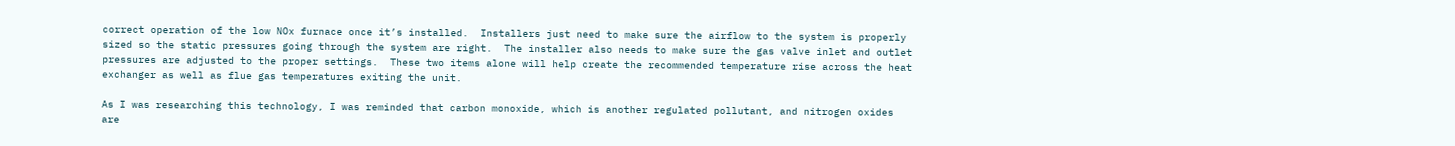correct operation of the low NOx furnace once it’s installed.  Installers just need to make sure the airflow to the system is properly sized so the static pressures going through the system are right.  The installer also needs to make sure the gas valve inlet and outlet pressures are adjusted to the proper settings.  These two items alone will help create the recommended temperature rise across the heat exchanger as well as flue gas temperatures exiting the unit.

As I was researching this technology, I was reminded that carbon monoxide, which is another regulated pollutant, and nitrogen oxides are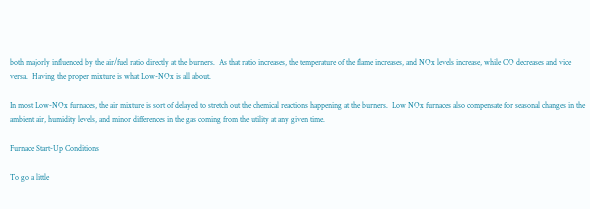both majorly influenced by the air/fuel ratio directly at the burners.  As that ratio increases, the temperature of the flame increases, and NOx levels increase, while CO decreases and vice versa.  Having the proper mixture is what Low-NOx is all about.

In most Low-NOx furnaces, the air mixture is sort of delayed to stretch out the chemical reactions happening at the burners.  Low NOx furnaces also compensate for seasonal changes in the ambient air, humidity levels, and minor differences in the gas coming from the utility at any given time.

Furnace Start-Up Conditions

To go a little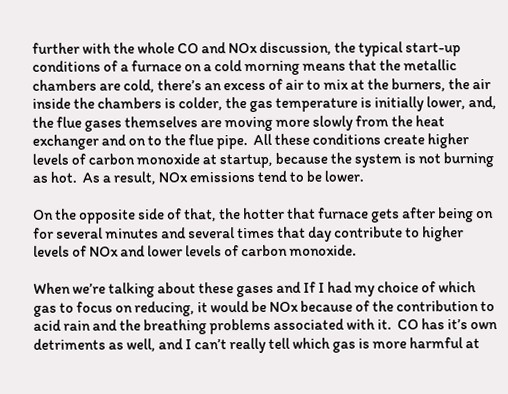further with the whole CO and NOx discussion, the typical start-up conditions of a furnace on a cold morning means that the metallic chambers are cold, there’s an excess of air to mix at the burners, the air inside the chambers is colder, the gas temperature is initially lower, and, the flue gases themselves are moving more slowly from the heat exchanger and on to the flue pipe.  All these conditions create higher levels of carbon monoxide at startup, because the system is not burning as hot.  As a result, NOx emissions tend to be lower.

On the opposite side of that, the hotter that furnace gets after being on for several minutes and several times that day contribute to higher levels of NOx and lower levels of carbon monoxide.

When we’re talking about these gases and If I had my choice of which gas to focus on reducing, it would be NOx because of the contribution to acid rain and the breathing problems associated with it.  CO has it’s own detriments as well, and I can’t really tell which gas is more harmful at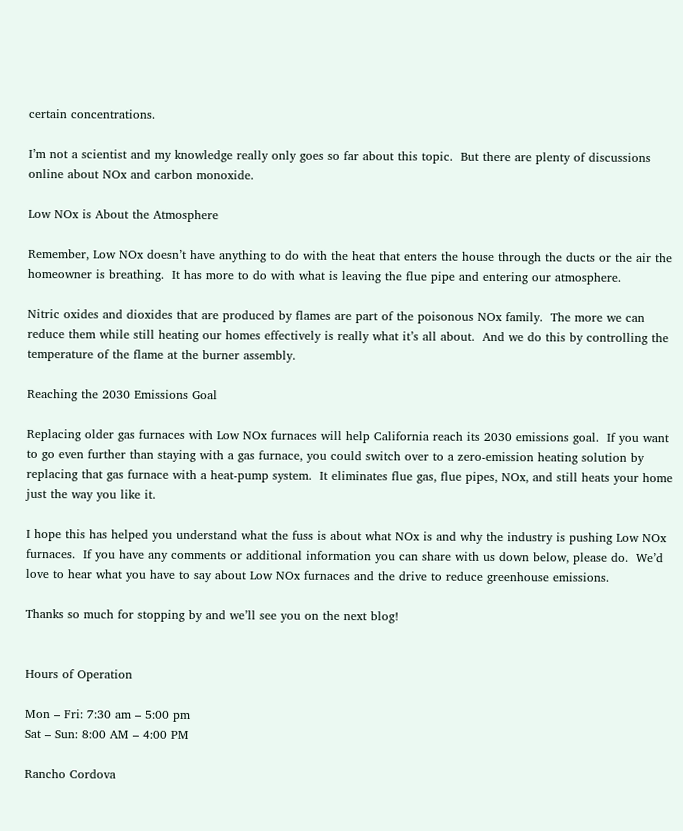certain concentrations.

I’m not a scientist and my knowledge really only goes so far about this topic.  But there are plenty of discussions online about NOx and carbon monoxide.

Low NOx is About the Atmosphere

Remember, Low NOx doesn’t have anything to do with the heat that enters the house through the ducts or the air the homeowner is breathing.  It has more to do with what is leaving the flue pipe and entering our atmosphere.

Nitric oxides and dioxides that are produced by flames are part of the poisonous NOx family.  The more we can reduce them while still heating our homes effectively is really what it’s all about.  And we do this by controlling the temperature of the flame at the burner assembly.

Reaching the 2030 Emissions Goal

Replacing older gas furnaces with Low NOx furnaces will help California reach its 2030 emissions goal.  If you want to go even further than staying with a gas furnace, you could switch over to a zero-emission heating solution by replacing that gas furnace with a heat-pump system.  It eliminates flue gas, flue pipes, NOx, and still heats your home just the way you like it.

I hope this has helped you understand what the fuss is about what NOx is and why the industry is pushing Low NOx furnaces.  If you have any comments or additional information you can share with us down below, please do.  We’d love to hear what you have to say about Low NOx furnaces and the drive to reduce greenhouse emissions.

Thanks so much for stopping by and we’ll see you on the next blog!


Hours of Operation

Mon – Fri: 7:30 am – 5:00 pm
Sat – Sun: 8:00 AM – 4:00 PM

Rancho Cordova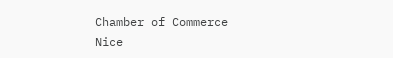Chamber of Commerce
Nice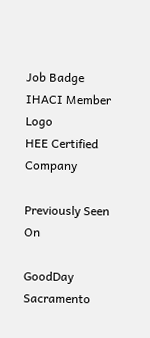Job Badge
IHACI Member Logo
HEE Certified Company

Previously Seen On

GoodDay Sacramento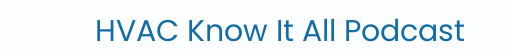HVAC Know It All Podcast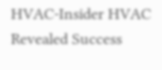HVAC-Insider HVAC Revealed Success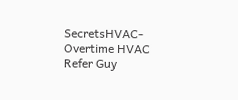SecretsHVAC-Overtime HVAC Refer Guy